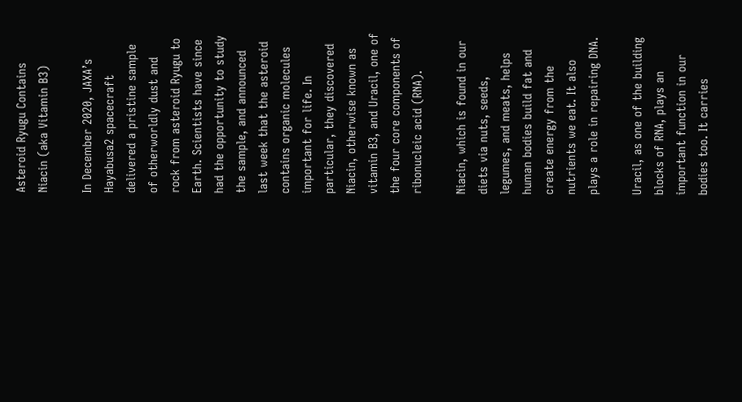Asteroid Ryugu Contains Niacin (aka Vitamin B3)

In December 2020, JAXA’s Hayabusa2 spacecraft delivered a pristine sample of otherworldly dust and rock from asteroid Ryugu to Earth. Scientists have since had the opportunity to study the sample, and announced last week that the asteroid contains organic molecules important for life. In particular, they discovered Niacin, otherwise known as vitamin B3, and Uracil, one of the four core components of ribonucleic acid (RNA).

Niacin, which is found in our diets via nuts, seeds, legumes, and meats, helps human bodies build fat and create energy from the nutrients we eat. It also plays a role in repairing DNA.

Uracil, as one of the building blocks of RNA, plays an important function in our bodies too. It carries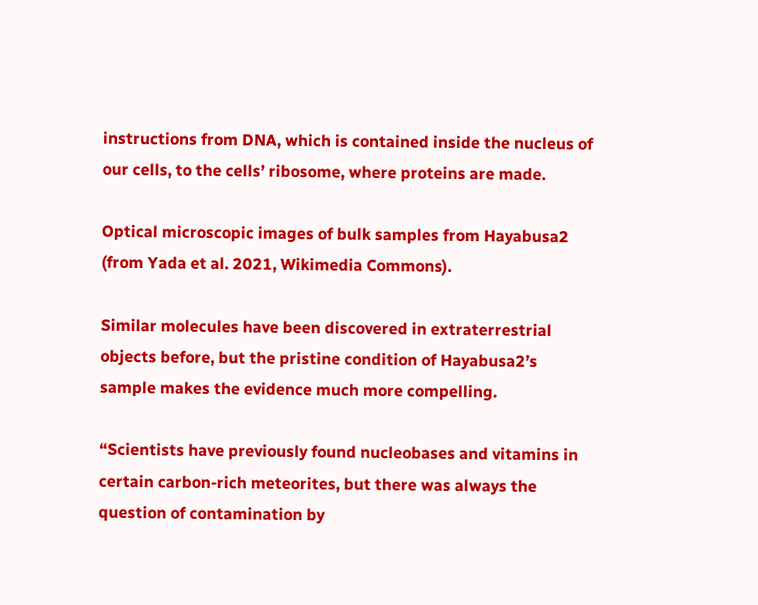instructions from DNA, which is contained inside the nucleus of our cells, to the cells’ ribosome, where proteins are made.

Optical microscopic images of bulk samples from Hayabusa2 (from Yada et al. 2021, Wikimedia Commons).

Similar molecules have been discovered in extraterrestrial objects before, but the pristine condition of Hayabusa2’s sample makes the evidence much more compelling.

“Scientists have previously found nucleobases and vitamins in certain carbon-rich meteorites, but there was always the question of contamination by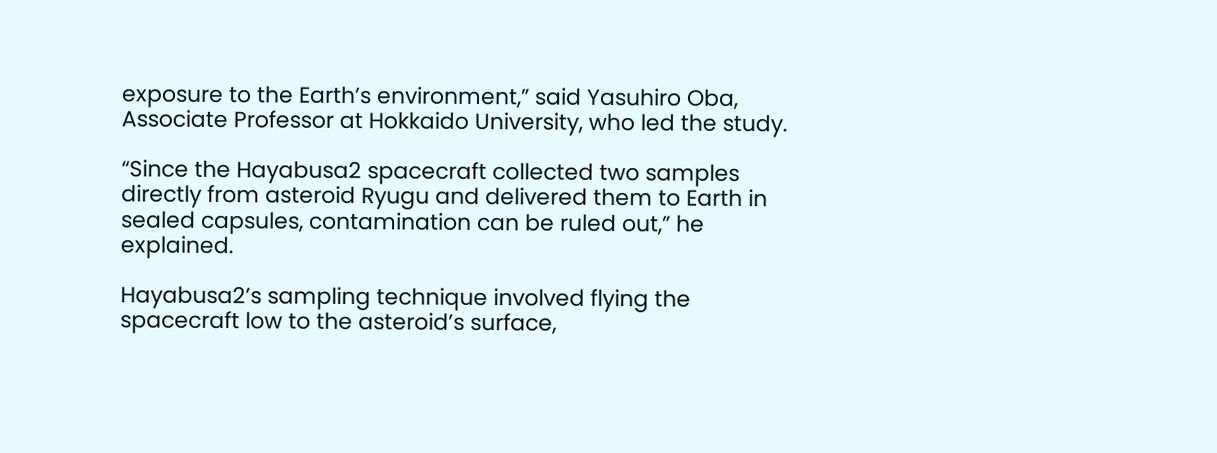exposure to the Earth’s environment,” said Yasuhiro Oba, Associate Professor at Hokkaido University, who led the study.

“Since the Hayabusa2 spacecraft collected two samples directly from asteroid Ryugu and delivered them to Earth in sealed capsules, contamination can be ruled out,” he explained.

Hayabusa2’s sampling technique involved flying the spacecraft low to the asteroid’s surface,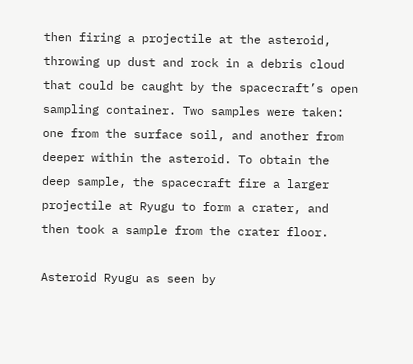then firing a projectile at the asteroid, throwing up dust and rock in a debris cloud that could be caught by the spacecraft’s open sampling container. Two samples were taken: one from the surface soil, and another from deeper within the asteroid. To obtain the deep sample, the spacecraft fire a larger projectile at Ryugu to form a crater, and then took a sample from the crater floor.

Asteroid Ryugu as seen by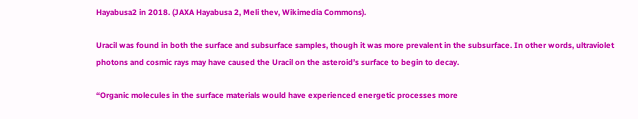Hayabusa2 in 2018. (JAXA Hayabusa 2, Meli thev, Wikimedia Commons).

Uracil was found in both the surface and subsurface samples, though it was more prevalent in the subsurface. In other words, ultraviolet photons and cosmic rays may have caused the Uracil on the asteroid’s surface to begin to decay.

“Organic molecules in the surface materials would have experienced energetic processes more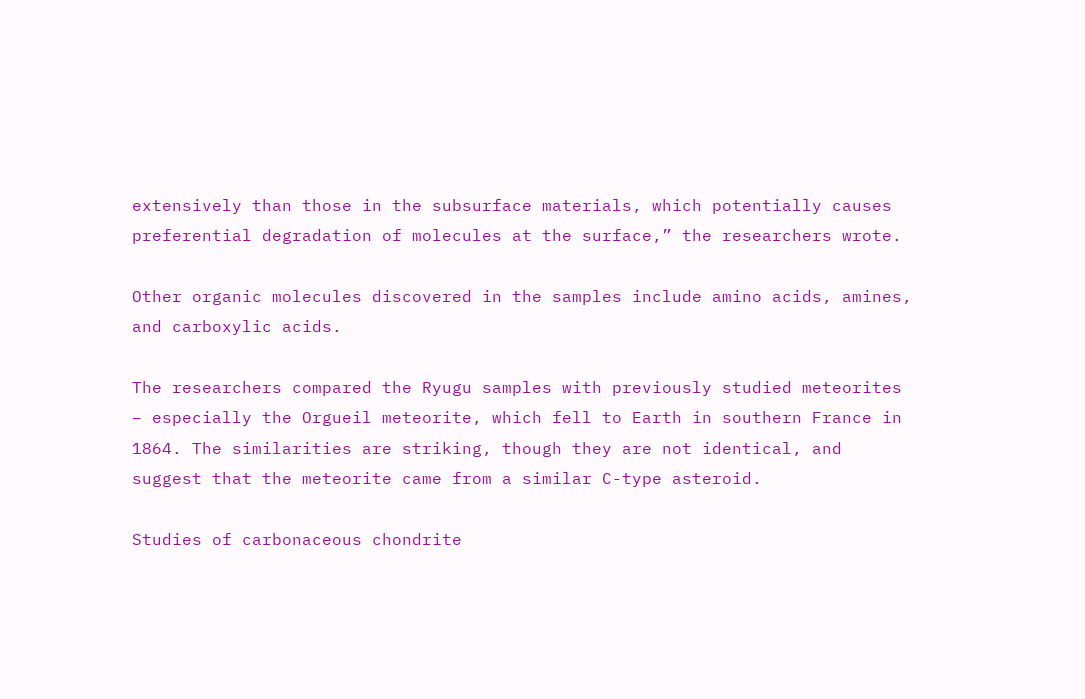extensively than those in the subsurface materials, which potentially causes preferential degradation of molecules at the surface,” the researchers wrote.

Other organic molecules discovered in the samples include amino acids, amines, and carboxylic acids.

The researchers compared the Ryugu samples with previously studied meteorites – especially the Orgueil meteorite, which fell to Earth in southern France in 1864. The similarities are striking, though they are not identical, and suggest that the meteorite came from a similar C-type asteroid.

Studies of carbonaceous chondrite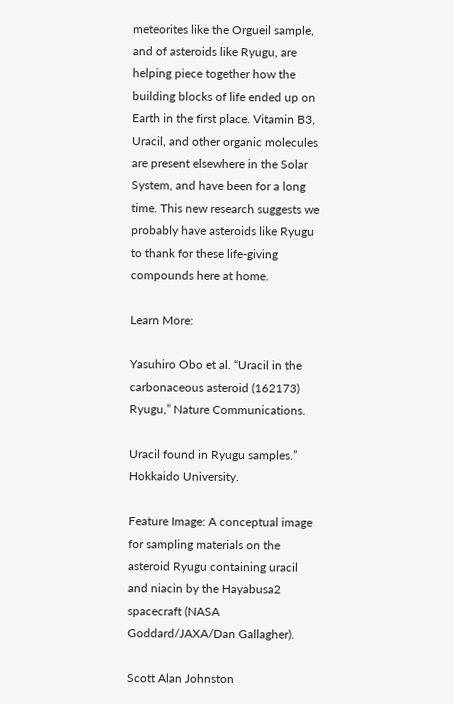meteorites like the Orgueil sample, and of asteroids like Ryugu, are helping piece together how the building blocks of life ended up on Earth in the first place. Vitamin B3, Uracil, and other organic molecules are present elsewhere in the Solar System, and have been for a long time. This new research suggests we probably have asteroids like Ryugu to thank for these life-giving compounds here at home.

Learn More:

Yasuhiro Obo et al. “Uracil in the carbonaceous asteroid (162173) Ryugu,” Nature Communications.

Uracil found in Ryugu samples.” Hokkaido University.

Feature Image: A conceptual image for sampling materials on the asteroid Ryugu containing uracil and niacin by the Hayabusa2 spacecraft (NASA Goddard/JAXA/Dan Gallagher).

Scott Alan Johnston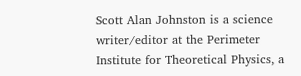Scott Alan Johnston is a science writer/editor at the Perimeter Institute for Theoretical Physics, a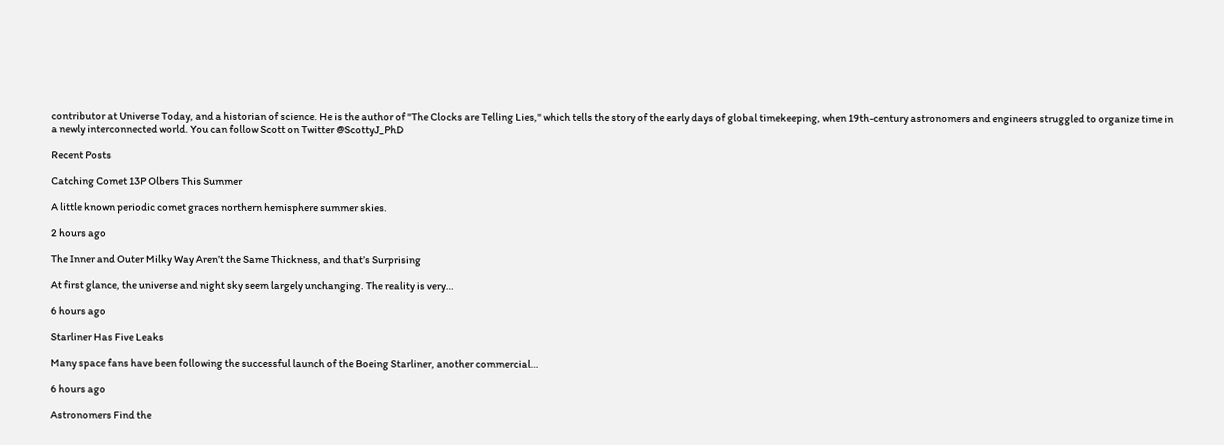contributor at Universe Today, and a historian of science. He is the author of "The Clocks are Telling Lies," which tells the story of the early days of global timekeeping, when 19th-century astronomers and engineers struggled to organize time in a newly interconnected world. You can follow Scott on Twitter @ScottyJ_PhD

Recent Posts

Catching Comet 13P Olbers This Summer

A little known periodic comet graces northern hemisphere summer skies.

2 hours ago

The Inner and Outer Milky Way Aren’t the Same Thickness, and that’s Surprising

At first glance, the universe and night sky seem largely unchanging. The reality is very…

6 hours ago

Starliner Has Five Leaks

Many space fans have been following the successful launch of the Boeing Starliner, another commercial…

6 hours ago

Astronomers Find the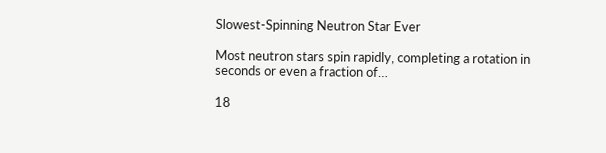Slowest-Spinning Neutron Star Ever

Most neutron stars spin rapidly, completing a rotation in seconds or even a fraction of…

18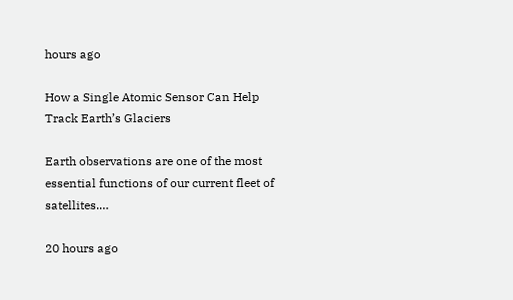hours ago

How a Single Atomic Sensor Can Help Track Earth’s Glaciers

Earth observations are one of the most essential functions of our current fleet of satellites.…

20 hours ago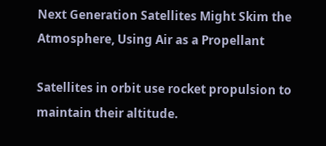Next Generation Satellites Might Skim the Atmosphere, Using Air as a Propellant

Satellites in orbit use rocket propulsion to maintain their altitude.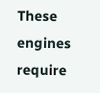These engines require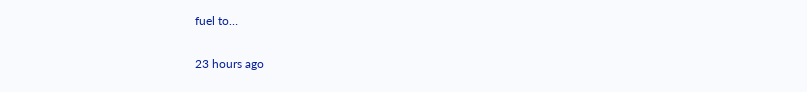fuel to…

23 hours ago